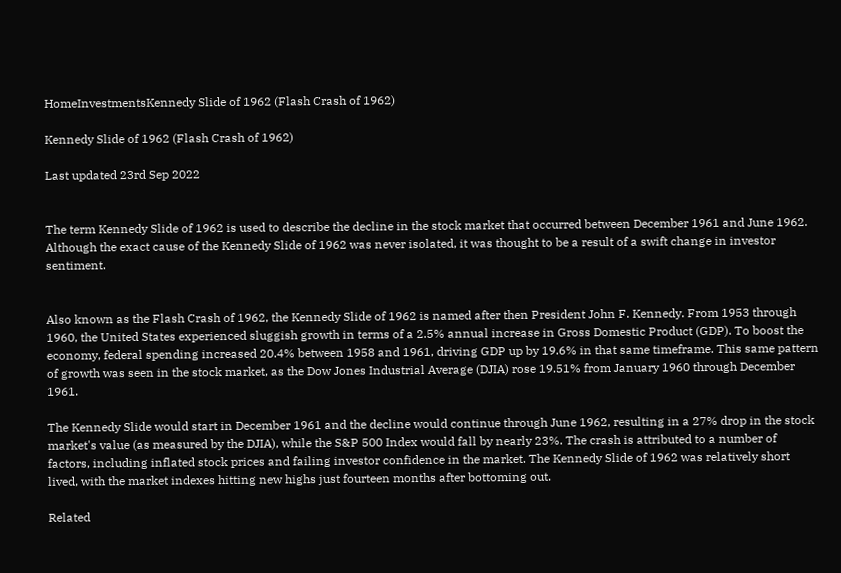HomeInvestmentsKennedy Slide of 1962 (Flash Crash of 1962)

Kennedy Slide of 1962 (Flash Crash of 1962)

Last updated 23rd Sep 2022


The term Kennedy Slide of 1962 is used to describe the decline in the stock market that occurred between December 1961 and June 1962. Although the exact cause of the Kennedy Slide of 1962 was never isolated, it was thought to be a result of a swift change in investor sentiment.


Also known as the Flash Crash of 1962, the Kennedy Slide of 1962 is named after then President John F. Kennedy. From 1953 through 1960, the United States experienced sluggish growth in terms of a 2.5% annual increase in Gross Domestic Product (GDP). To boost the economy, federal spending increased 20.4% between 1958 and 1961, driving GDP up by 19.6% in that same timeframe. This same pattern of growth was seen in the stock market, as the Dow Jones Industrial Average (DJIA) rose 19.51% from January 1960 through December 1961.

The Kennedy Slide would start in December 1961 and the decline would continue through June 1962, resulting in a 27% drop in the stock market's value (as measured by the DJIA), while the S&P 500 Index would fall by nearly 23%. The crash is attributed to a number of factors, including inflated stock prices and failing investor confidence in the market. The Kennedy Slide of 1962 was relatively short lived, with the market indexes hitting new highs just fourteen months after bottoming out.

Related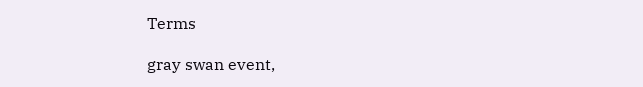Terms

gray swan event,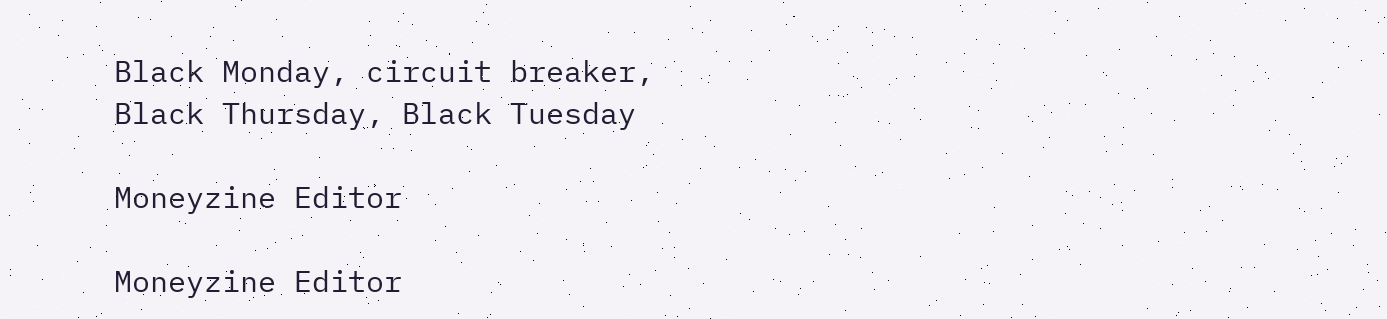Black Monday, circuit breaker, Black Thursday, Black Tuesday

Moneyzine Editor

Moneyzine Editor